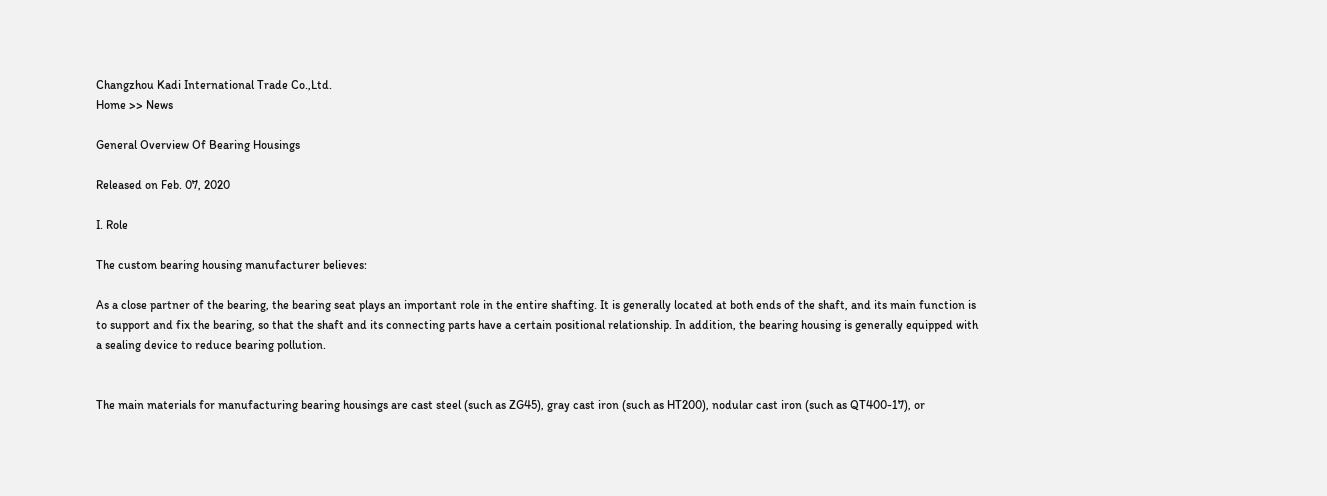Changzhou Kadi International Trade Co.,Ltd.
Home >> News

General Overview Of Bearing Housings

Released on Feb. 07, 2020

I. Role

The custom bearing housing manufacturer believes:

As a close partner of the bearing, the bearing seat plays an important role in the entire shafting. It is generally located at both ends of the shaft, and its main function is to support and fix the bearing, so that the shaft and its connecting parts have a certain positional relationship. In addition, the bearing housing is generally equipped with a sealing device to reduce bearing pollution.


The main materials for manufacturing bearing housings are cast steel (such as ZG45), gray cast iron (such as HT200), nodular cast iron (such as QT400-17), or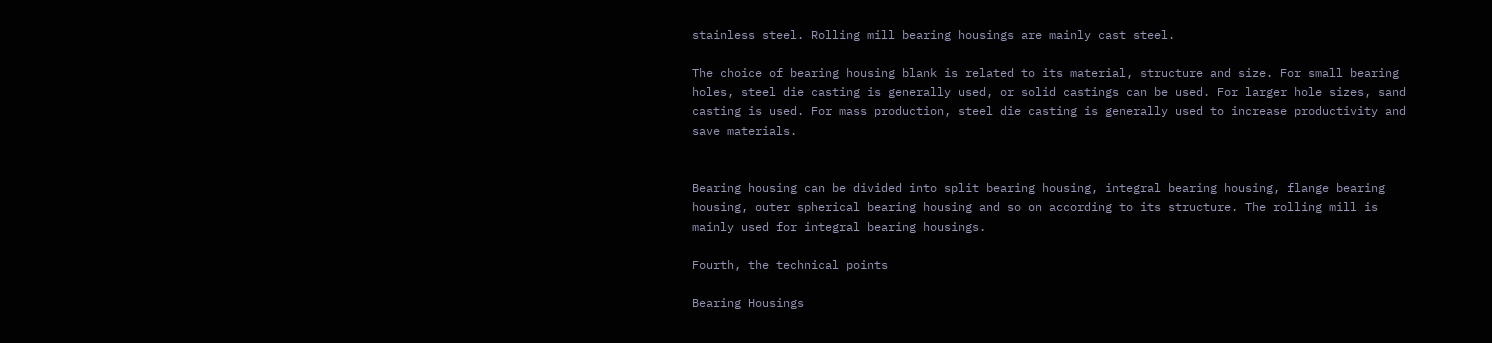stainless steel. Rolling mill bearing housings are mainly cast steel.

The choice of bearing housing blank is related to its material, structure and size. For small bearing holes, steel die casting is generally used, or solid castings can be used. For larger hole sizes, sand casting is used. For mass production, steel die casting is generally used to increase productivity and save materials.


Bearing housing can be divided into split bearing housing, integral bearing housing, flange bearing housing, outer spherical bearing housing and so on according to its structure. The rolling mill is mainly used for integral bearing housings.

Fourth, the technical points

Bearing Housings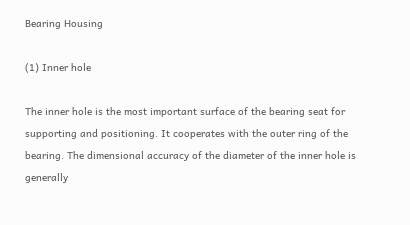Bearing Housing

(1) Inner hole

The inner hole is the most important surface of the bearing seat for supporting and positioning. It cooperates with the outer ring of the bearing. The dimensional accuracy of the diameter of the inner hole is generally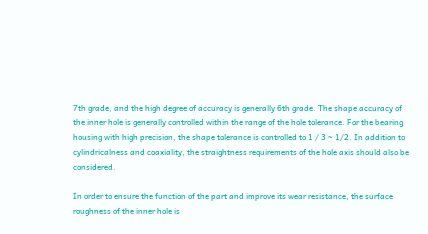7th grade, and the high degree of accuracy is generally 6th grade. The shape accuracy of the inner hole is generally controlled within the range of the hole tolerance. For the bearing housing with high precision, the shape tolerance is controlled to 1 / 3 ~ 1/2. In addition to cylindricalness and coaxiality, the straightness requirements of the hole axis should also be considered.

In order to ensure the function of the part and improve its wear resistance, the surface roughness of the inner hole is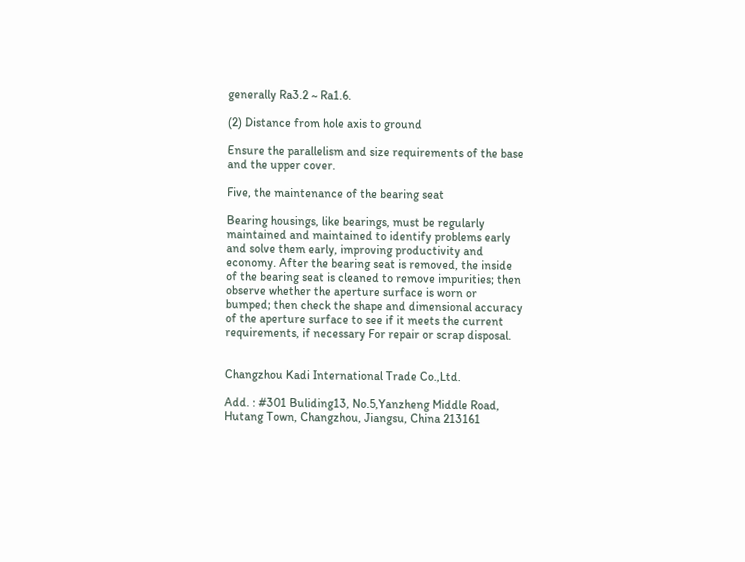generally Ra3.2 ~ Ra1.6.

(2) Distance from hole axis to ground

Ensure the parallelism and size requirements of the base and the upper cover.

Five, the maintenance of the bearing seat

Bearing housings, like bearings, must be regularly maintained and maintained to identify problems early and solve them early, improving productivity and economy. After the bearing seat is removed, the inside of the bearing seat is cleaned to remove impurities; then observe whether the aperture surface is worn or bumped; then check the shape and dimensional accuracy of the aperture surface to see if it meets the current requirements, if necessary For repair or scrap disposal.


Changzhou Kadi International Trade Co.,Ltd.

Add. : #301 Buliding13, No.5,Yanzheng Middle Road, Hutang Town, Changzhou, Jiangsu, China 213161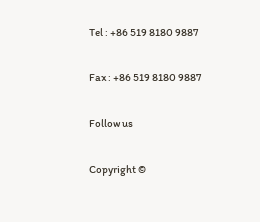Tel : +86 519 8180 9887

Fax : +86 519 8180 9887

Follow us

Copyright ©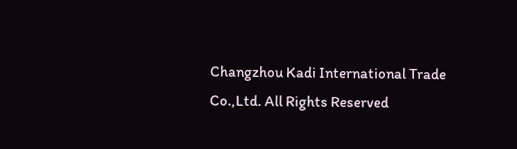Changzhou Kadi International Trade Co.,Ltd. All Rights Reserved